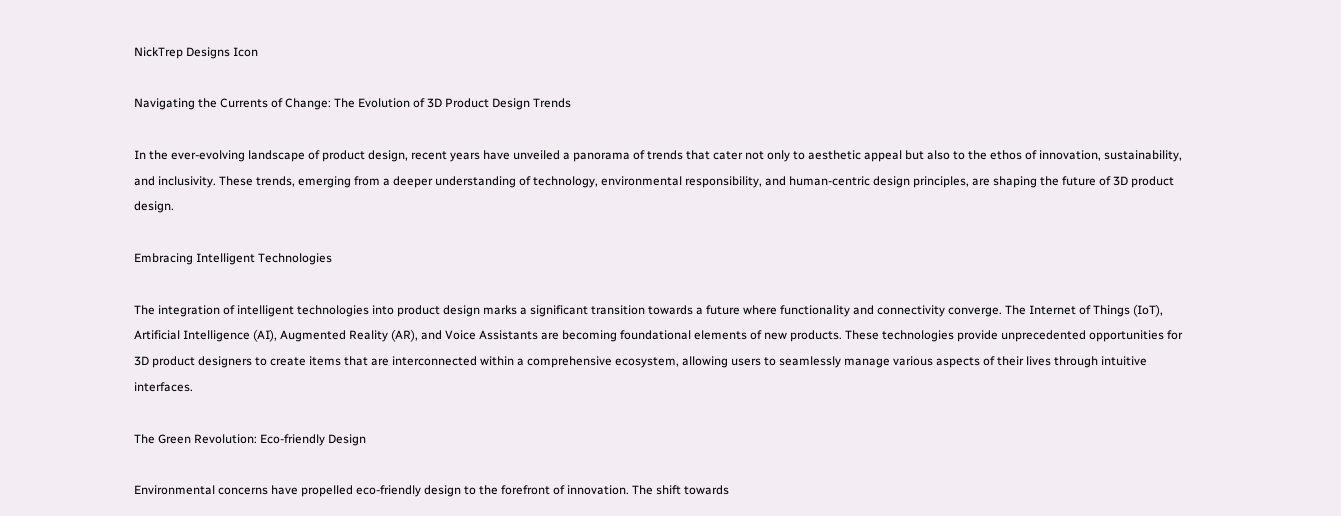NickTrep Designs Icon

Navigating the Currents of Change: The Evolution of 3D Product Design Trends

In the ever-evolving landscape of product design, recent years have unveiled a panorama of trends that cater not only to aesthetic appeal but also to the ethos of innovation, sustainability, and inclusivity. These trends, emerging from a deeper understanding of technology, environmental responsibility, and human-centric design principles, are shaping the future of 3D product design.

Embracing Intelligent Technologies

The integration of intelligent technologies into product design marks a significant transition towards a future where functionality and connectivity converge. The Internet of Things (IoT), Artificial Intelligence (AI), Augmented Reality (AR), and Voice Assistants are becoming foundational elements of new products. These technologies provide unprecedented opportunities for 3D product designers to create items that are interconnected within a comprehensive ecosystem, allowing users to seamlessly manage various aspects of their lives through intuitive interfaces.

The Green Revolution: Eco-friendly Design

Environmental concerns have propelled eco-friendly design to the forefront of innovation. The shift towards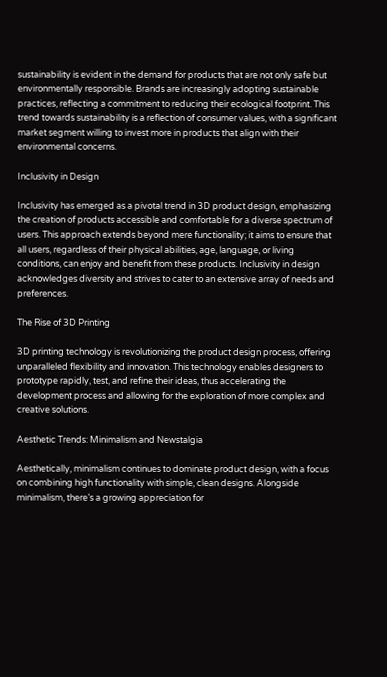sustainability is evident in the demand for products that are not only safe but environmentally responsible. Brands are increasingly adopting sustainable practices, reflecting a commitment to reducing their ecological footprint. This trend towards sustainability is a reflection of consumer values, with a significant market segment willing to invest more in products that align with their environmental concerns.

Inclusivity in Design

Inclusivity has emerged as a pivotal trend in 3D product design, emphasizing the creation of products accessible and comfortable for a diverse spectrum of users. This approach extends beyond mere functionality; it aims to ensure that all users, regardless of their physical abilities, age, language, or living conditions, can enjoy and benefit from these products. Inclusivity in design acknowledges diversity and strives to cater to an extensive array of needs and preferences.

The Rise of 3D Printing

3D printing technology is revolutionizing the product design process, offering unparalleled flexibility and innovation. This technology enables designers to prototype rapidly, test, and refine their ideas, thus accelerating the development process and allowing for the exploration of more complex and creative solutions.

Aesthetic Trends: Minimalism and Newstalgia

Aesthetically, minimalism continues to dominate product design, with a focus on combining high functionality with simple, clean designs. Alongside minimalism, there’s a growing appreciation for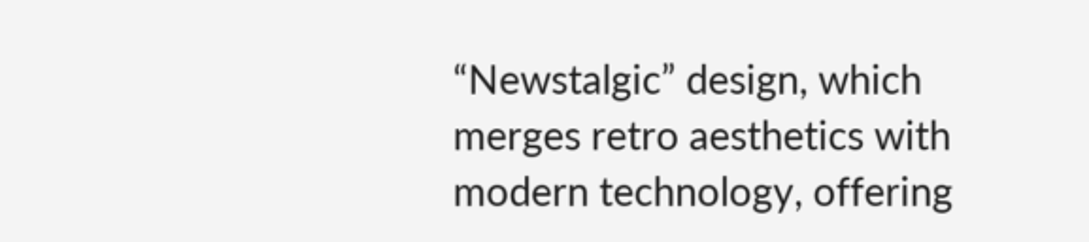“Newstalgic” design, which merges retro aesthetics with modern technology, offering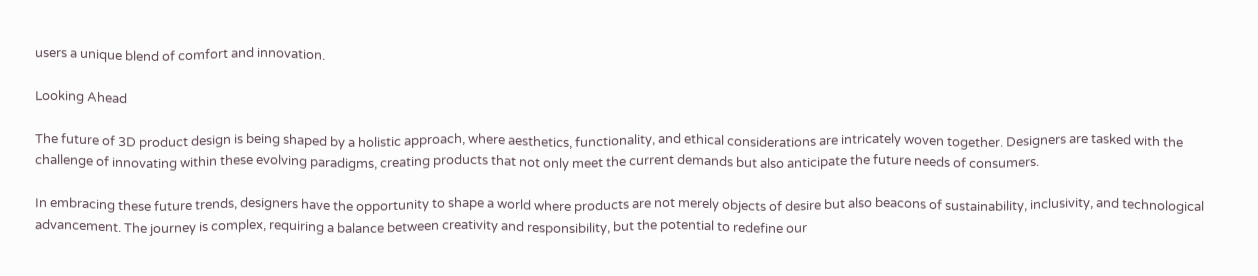users a unique blend of comfort and innovation.

Looking Ahead

The future of 3D product design is being shaped by a holistic approach, where aesthetics, functionality, and ethical considerations are intricately woven together. Designers are tasked with the challenge of innovating within these evolving paradigms, creating products that not only meet the current demands but also anticipate the future needs of consumers.

In embracing these future trends, designers have the opportunity to shape a world where products are not merely objects of desire but also beacons of sustainability, inclusivity, and technological advancement. The journey is complex, requiring a balance between creativity and responsibility, but the potential to redefine our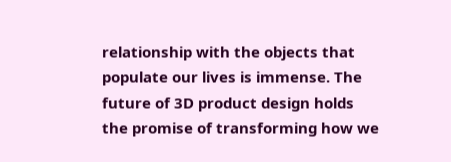relationship with the objects that populate our lives is immense. The future of 3D product design holds the promise of transforming how we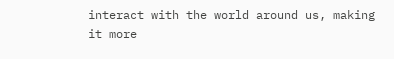interact with the world around us, making it more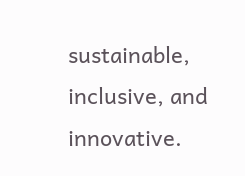sustainable, inclusive, and innovative.